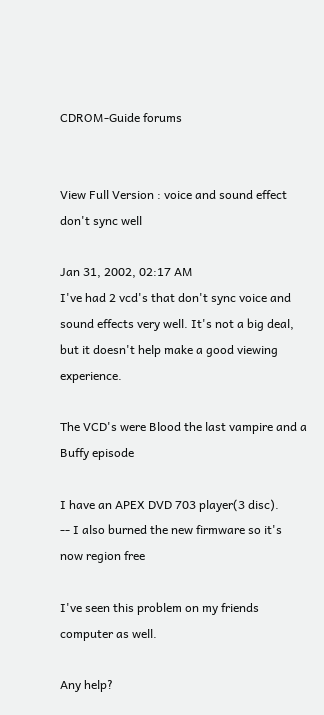CDROM-Guide forums


View Full Version : voice and sound effect don't sync well

Jan 31, 2002, 02:17 AM
I've had 2 vcd's that don't sync voice and sound effects very well. It's not a big deal, but it doesn't help make a good viewing experience.

The VCD's were Blood the last vampire and a Buffy episode

I have an APEX DVD 703 player(3 disc).
-- I also burned the new firmware so it's now region free

I've seen this problem on my friends computer as well.

Any help?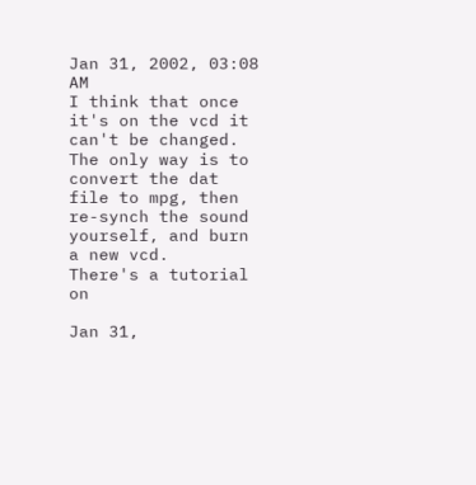Jan 31, 2002, 03:08 AM
I think that once it's on the vcd it can't be changed.
The only way is to convert the dat file to mpg, then re-synch the sound yourself, and burn a new vcd.
There's a tutorial on

Jan 31,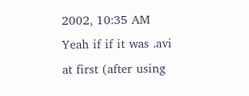2002, 10:35 AM
Yeah if if it was .avi at first (after using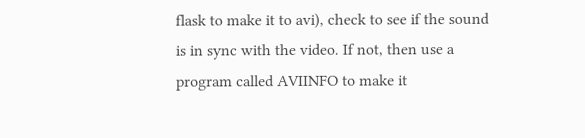flask to make it to avi), check to see if the sound is in sync with the video. If not, then use a program called AVIINFO to make it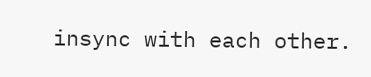insync with each other.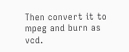Then convert it to mpeg and burn as vcd.